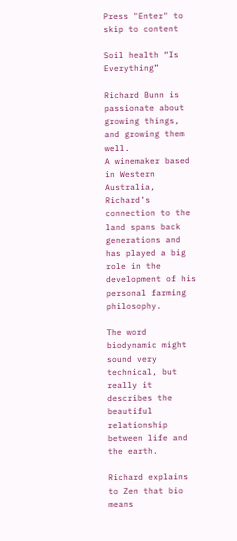Press "Enter" to skip to content

Soil health “Is Everything”

Richard Bunn is passionate about growing things, and growing them well.
A winemaker based in Western Australia, Richard’s connection to the land spans back generations and has played a big role in the development of his personal farming philosophy.

The word biodynamic might sound very technical, but really it describes the beautiful relationship between life and the earth.

Richard explains to Zen that bio means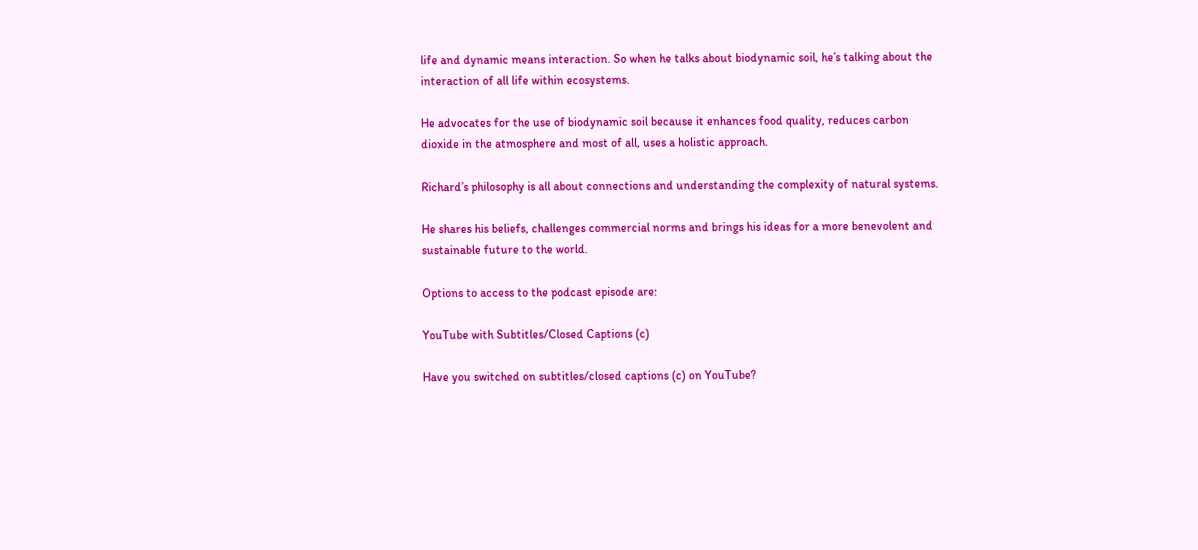life and dynamic means interaction. So when he talks about biodynamic soil, he’s talking about the interaction of all life within ecosystems.

He advocates for the use of biodynamic soil because it enhances food quality, reduces carbon dioxide in the atmosphere and most of all, uses a holistic approach.

Richard’s philosophy is all about connections and understanding the complexity of natural systems.

He shares his beliefs, challenges commercial norms and brings his ideas for a more benevolent and sustainable future to the world.

Options to access to the podcast episode are:

YouTube with Subtitles/Closed Captions (c)

Have you switched on subtitles/closed captions (c) on YouTube?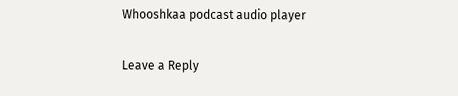Whooshkaa podcast audio player

Leave a Reply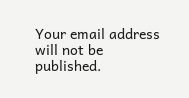Your email address will not be published.